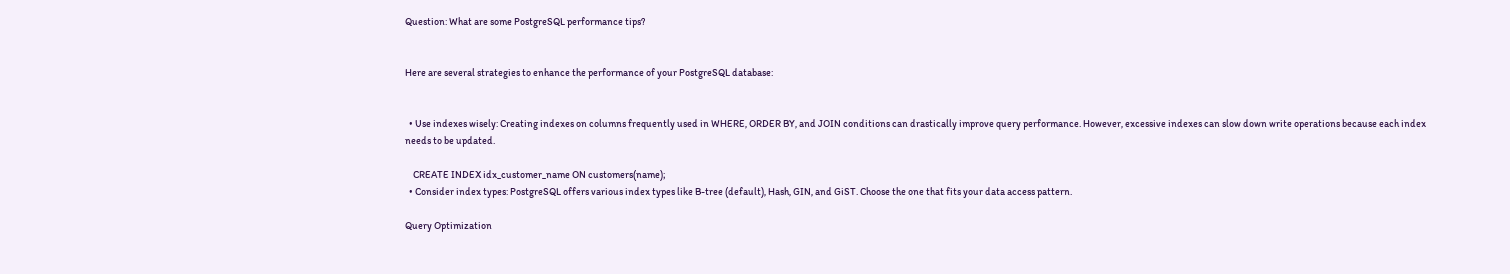Question: What are some PostgreSQL performance tips?


Here are several strategies to enhance the performance of your PostgreSQL database:


  • Use indexes wisely: Creating indexes on columns frequently used in WHERE, ORDER BY, and JOIN conditions can drastically improve query performance. However, excessive indexes can slow down write operations because each index needs to be updated.

    CREATE INDEX idx_customer_name ON customers(name);
  • Consider index types: PostgreSQL offers various index types like B-tree (default), Hash, GIN, and GiST. Choose the one that fits your data access pattern.

Query Optimization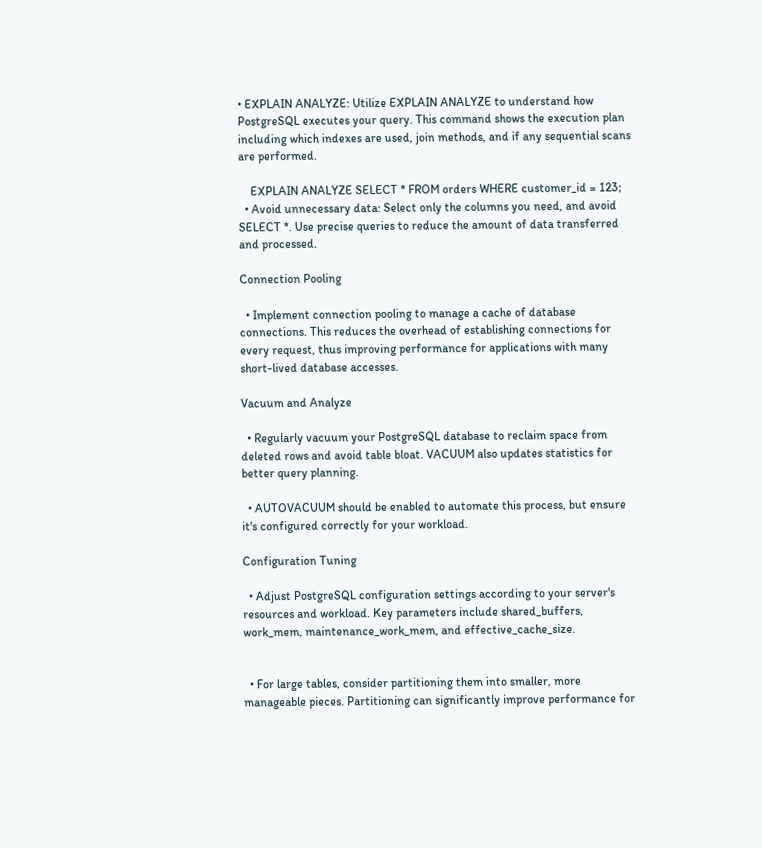• EXPLAIN ANALYZE: Utilize EXPLAIN ANALYZE to understand how PostgreSQL executes your query. This command shows the execution plan including which indexes are used, join methods, and if any sequential scans are performed.

    EXPLAIN ANALYZE SELECT * FROM orders WHERE customer_id = 123;
  • Avoid unnecessary data: Select only the columns you need, and avoid SELECT *. Use precise queries to reduce the amount of data transferred and processed.

Connection Pooling

  • Implement connection pooling to manage a cache of database connections. This reduces the overhead of establishing connections for every request, thus improving performance for applications with many short-lived database accesses.

Vacuum and Analyze

  • Regularly vacuum your PostgreSQL database to reclaim space from deleted rows and avoid table bloat. VACUUM also updates statistics for better query planning.

  • AUTOVACUUM should be enabled to automate this process, but ensure it's configured correctly for your workload.

Configuration Tuning

  • Adjust PostgreSQL configuration settings according to your server's resources and workload. Key parameters include shared_buffers, work_mem, maintenance_work_mem, and effective_cache_size.


  • For large tables, consider partitioning them into smaller, more manageable pieces. Partitioning can significantly improve performance for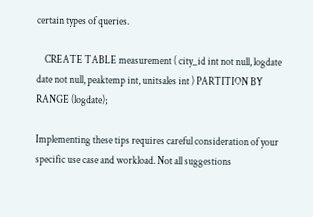certain types of queries.

    CREATE TABLE measurement ( city_id int not null, logdate date not null, peaktemp int, unitsales int ) PARTITION BY RANGE (logdate);

Implementing these tips requires careful consideration of your specific use case and workload. Not all suggestions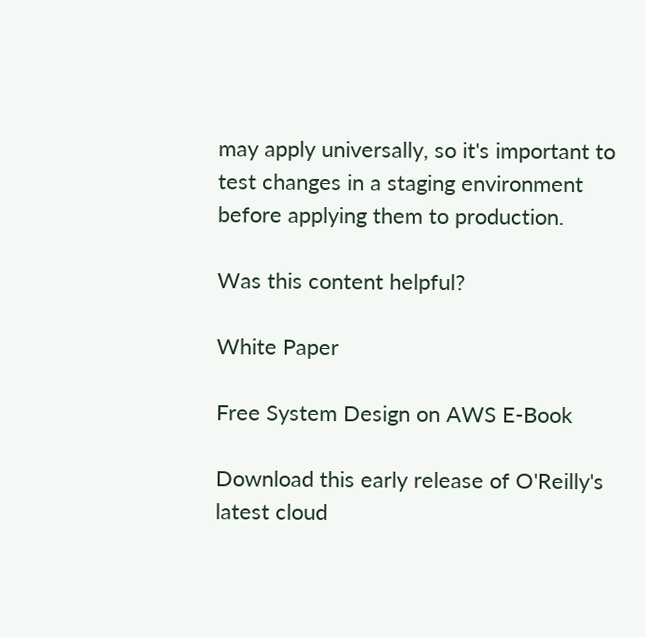may apply universally, so it's important to test changes in a staging environment before applying them to production.

Was this content helpful?

White Paper

Free System Design on AWS E-Book

Download this early release of O'Reilly's latest cloud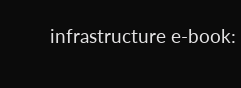infrastructure e-book: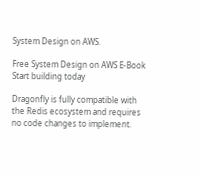System Design on AWS.

Free System Design on AWS E-Book
Start building today

Dragonfly is fully compatible with the Redis ecosystem and requires no code changes to implement.